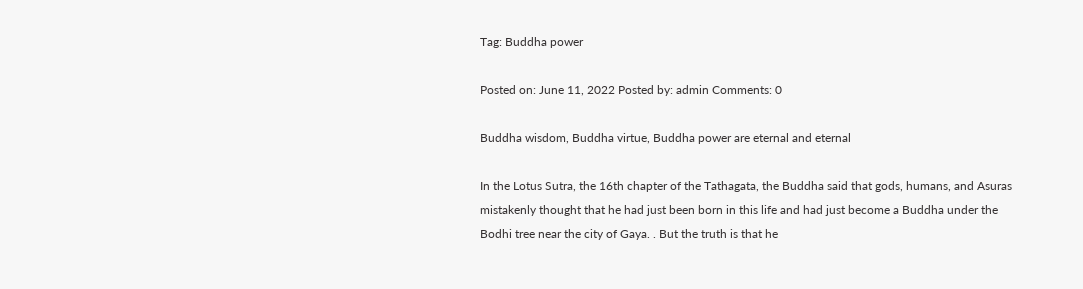Tag: Buddha power

Posted on: June 11, 2022 Posted by: admin Comments: 0

Buddha wisdom, Buddha virtue, Buddha power are eternal and eternal

In the Lotus Sutra, the 16th chapter of the Tathagata, the Buddha said that gods, humans, and Asuras mistakenly thought that he had just been born in this life and had just become a Buddha under the Bodhi tree near the city of Gaya. . But the truth is that he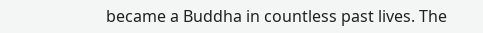became a Buddha in countless past lives. The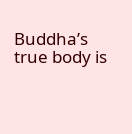Buddha’s true body is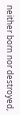neither born nor destroyed,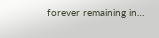forever remaining in…